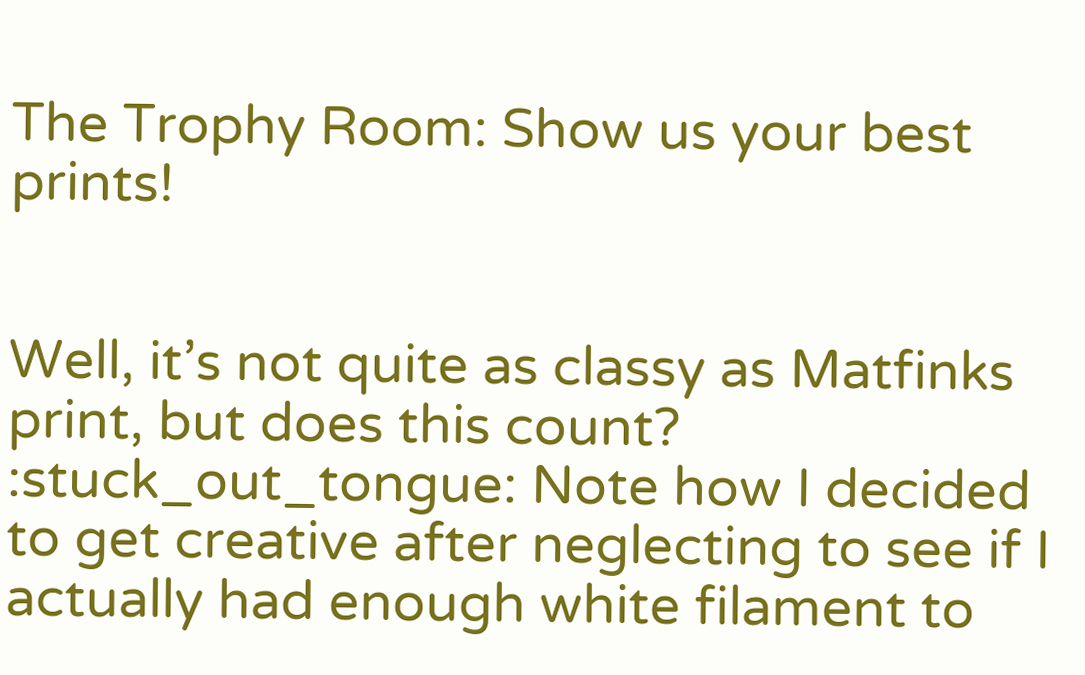The Trophy Room: Show us your best prints!


Well, it’s not quite as classy as Matfinks print, but does this count? :stuck_out_tongue: Note how I decided to get creative after neglecting to see if I actually had enough white filament to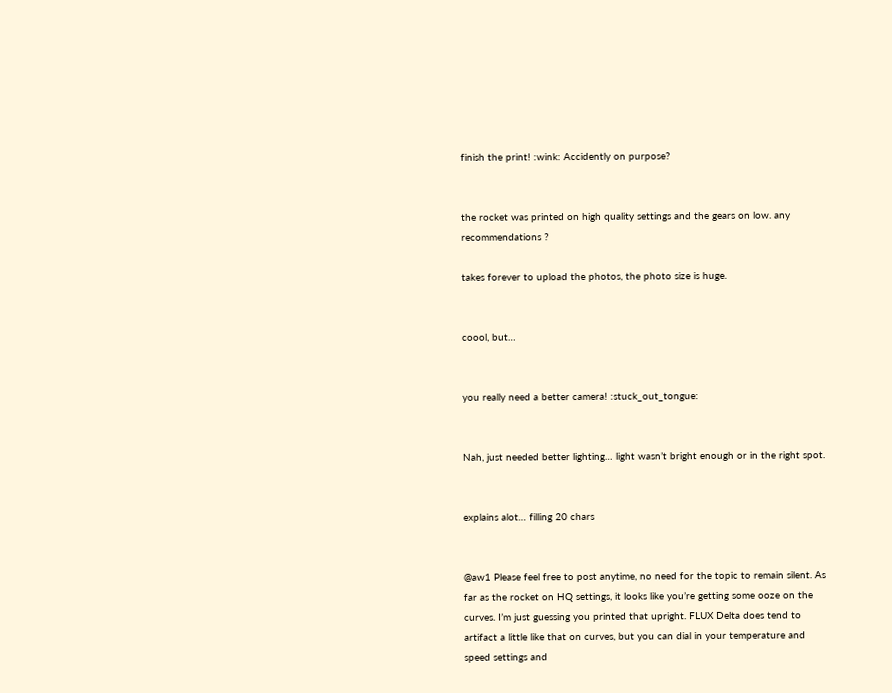finish the print! :wink: Accidently on purpose?


the rocket was printed on high quality settings and the gears on low. any recommendations ?

takes forever to upload the photos, the photo size is huge.


coool, but…


you really need a better camera! :stuck_out_tongue:


Nah, just needed better lighting… light wasn’t bright enough or in the right spot.


explains alot… filling 20 chars


@aw1 Please feel free to post anytime, no need for the topic to remain silent. As far as the rocket on HQ settings, it looks like you’re getting some ooze on the curves. I’m just guessing you printed that upright. FLUX Delta does tend to artifact a little like that on curves, but you can dial in your temperature and speed settings and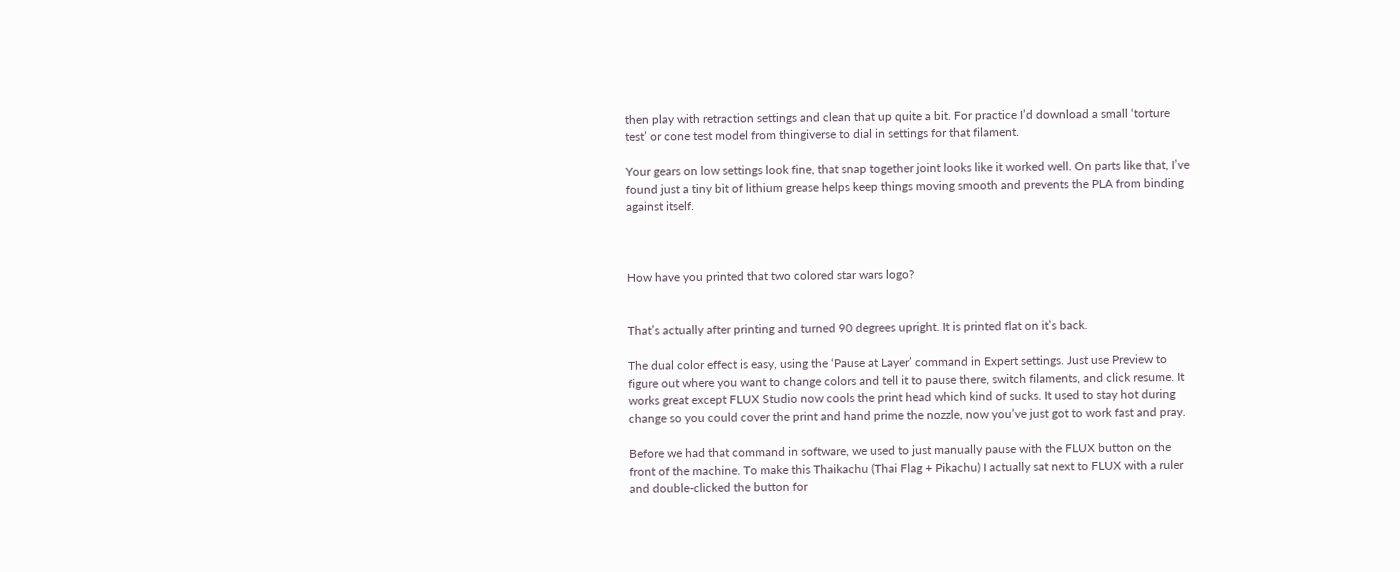then play with retraction settings and clean that up quite a bit. For practice I’d download a small ‘torture test’ or cone test model from thingiverse to dial in settings for that filament.

Your gears on low settings look fine, that snap together joint looks like it worked well. On parts like that, I’ve found just a tiny bit of lithium grease helps keep things moving smooth and prevents the PLA from binding against itself.



How have you printed that two colored star wars logo?


That’s actually after printing and turned 90 degrees upright. It is printed flat on it’s back.

The dual color effect is easy, using the ‘Pause at Layer’ command in Expert settings. Just use Preview to figure out where you want to change colors and tell it to pause there, switch filaments, and click resume. It works great except FLUX Studio now cools the print head which kind of sucks. It used to stay hot during change so you could cover the print and hand prime the nozzle, now you’ve just got to work fast and pray.

Before we had that command in software, we used to just manually pause with the FLUX button on the front of the machine. To make this Thaikachu (Thai Flag + Pikachu) I actually sat next to FLUX with a ruler and double-clicked the button for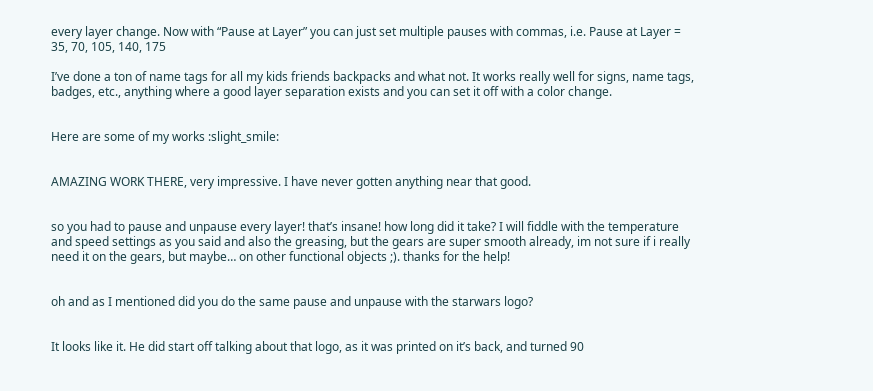every layer change. Now with “Pause at Layer” you can just set multiple pauses with commas, i.e. Pause at Layer = 35, 70, 105, 140, 175

I’ve done a ton of name tags for all my kids friends backpacks and what not. It works really well for signs, name tags, badges, etc., anything where a good layer separation exists and you can set it off with a color change.


Here are some of my works :slight_smile:


AMAZING WORK THERE, very impressive. I have never gotten anything near that good.


so you had to pause and unpause every layer! that’s insane! how long did it take? I will fiddle with the temperature and speed settings as you said and also the greasing, but the gears are super smooth already, im not sure if i really need it on the gears, but maybe… on other functional objects ;). thanks for the help!


oh and as I mentioned did you do the same pause and unpause with the starwars logo?


It looks like it. He did start off talking about that logo, as it was printed on it’s back, and turned 90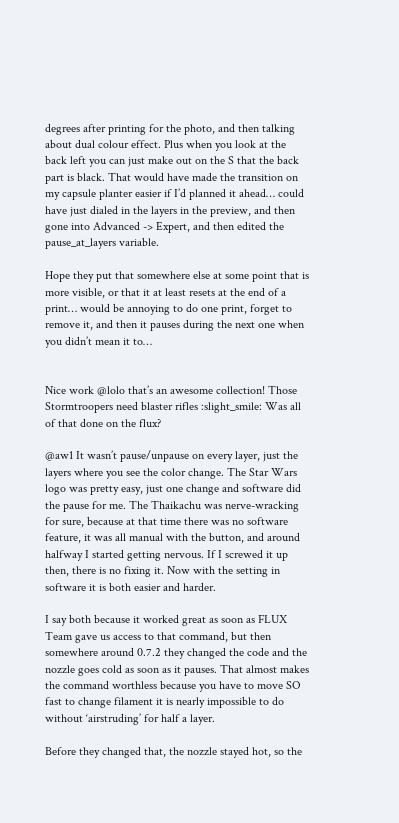degrees after printing for the photo, and then talking about dual colour effect. Plus when you look at the back left you can just make out on the S that the back part is black. That would have made the transition on my capsule planter easier if I’d planned it ahead… could have just dialed in the layers in the preview, and then gone into Advanced -> Expert, and then edited the pause_at_layers variable.

Hope they put that somewhere else at some point that is more visible, or that it at least resets at the end of a print… would be annoying to do one print, forget to remove it, and then it pauses during the next one when you didn’t mean it to…


Nice work @lolo that’s an awesome collection! Those Stormtroopers need blaster rifles :slight_smile: Was all of that done on the flux?

@aw1 It wasn’t pause/unpause on every layer, just the layers where you see the color change. The Star Wars logo was pretty easy, just one change and software did the pause for me. The Thaikachu was nerve-wracking for sure, because at that time there was no software feature, it was all manual with the button, and around halfway I started getting nervous. If I screwed it up then, there is no fixing it. Now with the setting in software it is both easier and harder.

I say both because it worked great as soon as FLUX Team gave us access to that command, but then somewhere around 0.7.2 they changed the code and the nozzle goes cold as soon as it pauses. That almost makes the command worthless because you have to move SO fast to change filament it is nearly impossible to do without ‘airstruding’ for half a layer.

Before they changed that, the nozzle stayed hot, so the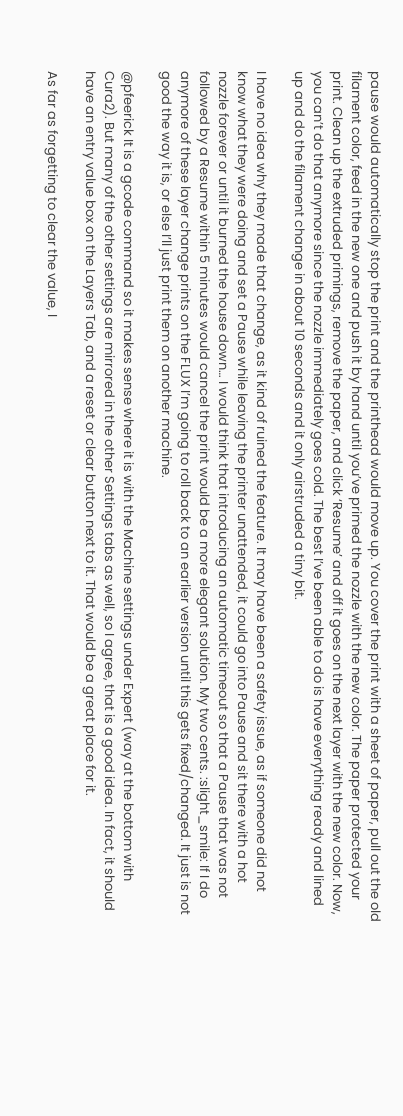pause would automatically stop the print and the printhead would move up. You cover the print with a sheet of paper, pull out the old filament color, feed in the new one and push it by hand until you’ve primed the nozzle with the new color. The paper protected your print. Clean up the extruded primings, remove the paper, and click ‘Resume’ and off it goes on the next layer with the new color. Now, you can’t do that anymore since the nozzle immediately goes cold. The best I’ve been able to do is have everything ready and lined up and do the filament change in about 10 seconds and it only airstruded a tiny bit.

I have no idea why they made that change, as it kind of ruined the feature. It may have been a safety issue, as if someone did not know what they were doing and set a Pause while leaving the printer unattended, it could go into Pause and sit there with a hot nozzle forever or until it burned the house down… I would think that introducing an automatic timeout so that a Pause that was not followed by a Resume within 5 minutes would cancel the print would be a more elegant solution. My two cents. :slight_smile: If I do anymore of these layer change prints on the FLUX I’m going to roll back to an earlier version until this gets fixed/changed. It just is not good the way it is, or else I’ll just print them on another machine.

@pfeerick It is a gcode command so it makes sense where it is with the Machine settings under Expert (way at the bottom with Cura2). But many of the other settings are mirrored in the other Settings tabs as well, so I agree, that is a good idea. In fact, it should have an entry value box on the Layers Tab, and a reset or clear button next to it. That would be a great place for it.

As far as forgetting to clear the value, I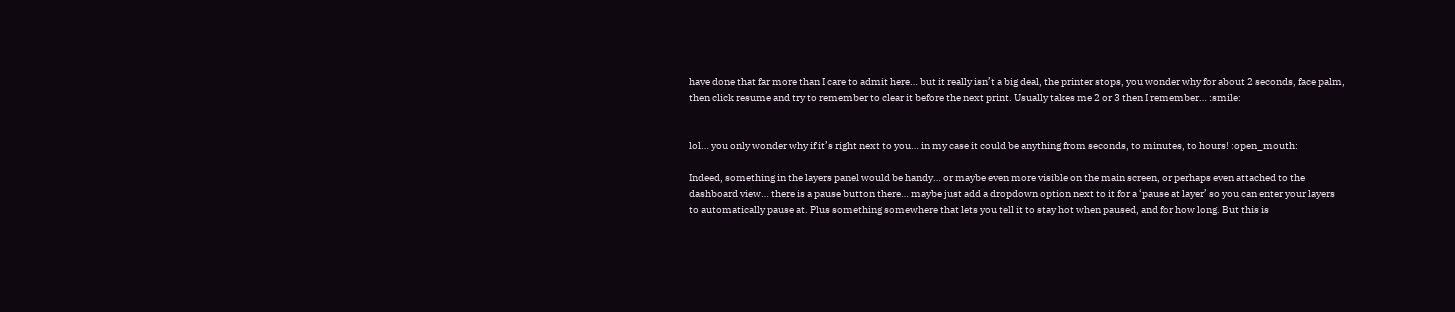have done that far more than I care to admit here… but it really isn’t a big deal, the printer stops, you wonder why for about 2 seconds, face palm, then click resume and try to remember to clear it before the next print. Usually takes me 2 or 3 then I remember… :smile:


lol… you only wonder why if it’s right next to you… in my case it could be anything from seconds, to minutes, to hours! :open_mouth:

Indeed, something in the layers panel would be handy… or maybe even more visible on the main screen, or perhaps even attached to the dashboard view… there is a pause button there… maybe just add a dropdown option next to it for a ‘pause at layer’ so you can enter your layers to automatically pause at. Plus something somewhere that lets you tell it to stay hot when paused, and for how long. But this is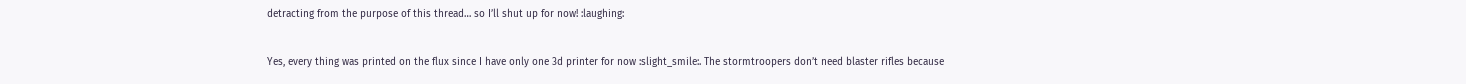detracting from the purpose of this thread… so I’ll shut up for now! :laughing:


Yes, every thing was printed on the flux since I have only one 3d printer for now :slight_smile:. The stormtroopers don’t need blaster rifles because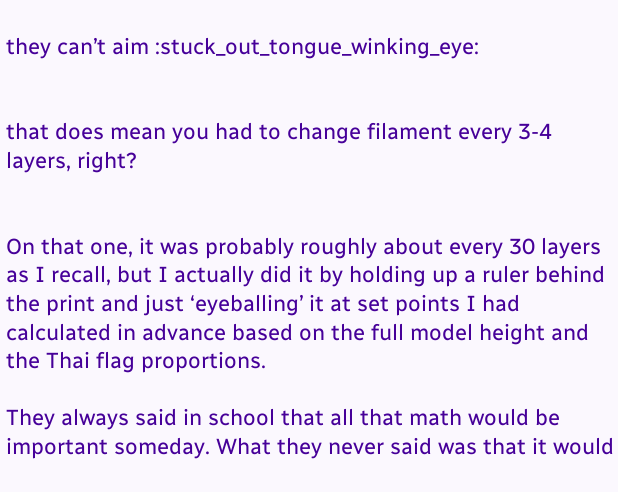they can’t aim :stuck_out_tongue_winking_eye:


that does mean you had to change filament every 3-4 layers, right?


On that one, it was probably roughly about every 30 layers as I recall, but I actually did it by holding up a ruler behind the print and just ‘eyeballing’ it at set points I had calculated in advance based on the full model height and the Thai flag proportions.

They always said in school that all that math would be important someday. What they never said was that it would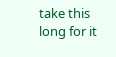take this long for it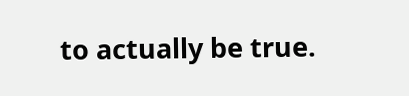to actually be true.